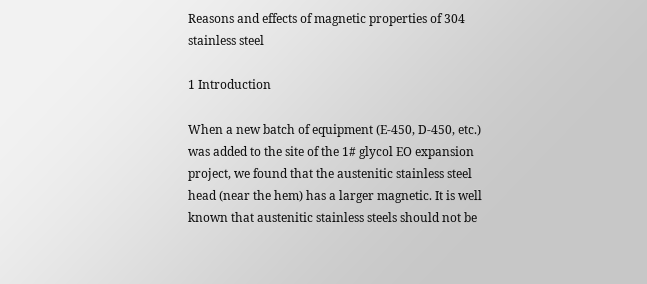Reasons and effects of magnetic properties of 304 stainless steel

1 Introduction

When a new batch of equipment (E-450, D-450, etc.) was added to the site of the 1# glycol EO expansion project, we found that the austenitic stainless steel head (near the hem) has a larger magnetic. It is well known that austenitic stainless steels should not be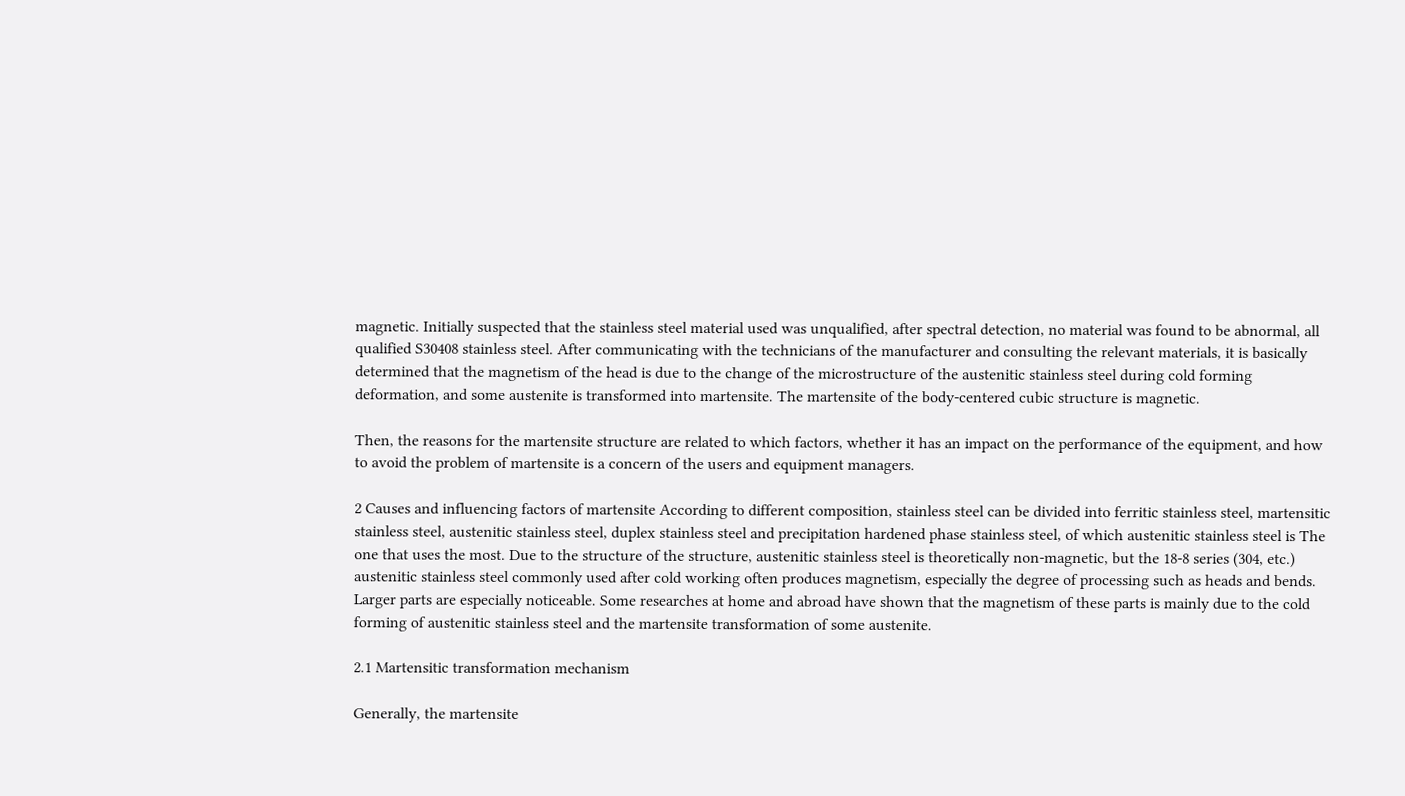magnetic. Initially suspected that the stainless steel material used was unqualified, after spectral detection, no material was found to be abnormal, all qualified S30408 stainless steel. After communicating with the technicians of the manufacturer and consulting the relevant materials, it is basically determined that the magnetism of the head is due to the change of the microstructure of the austenitic stainless steel during cold forming deformation, and some austenite is transformed into martensite. The martensite of the body-centered cubic structure is magnetic.

Then, the reasons for the martensite structure are related to which factors, whether it has an impact on the performance of the equipment, and how to avoid the problem of martensite is a concern of the users and equipment managers.

2 Causes and influencing factors of martensite According to different composition, stainless steel can be divided into ferritic stainless steel, martensitic stainless steel, austenitic stainless steel, duplex stainless steel and precipitation hardened phase stainless steel, of which austenitic stainless steel is The one that uses the most. Due to the structure of the structure, austenitic stainless steel is theoretically non-magnetic, but the 18-8 series (304, etc.) austenitic stainless steel commonly used after cold working often produces magnetism, especially the degree of processing such as heads and bends. Larger parts are especially noticeable. Some researches at home and abroad have shown that the magnetism of these parts is mainly due to the cold forming of austenitic stainless steel and the martensite transformation of some austenite.

2.1 Martensitic transformation mechanism

Generally, the martensite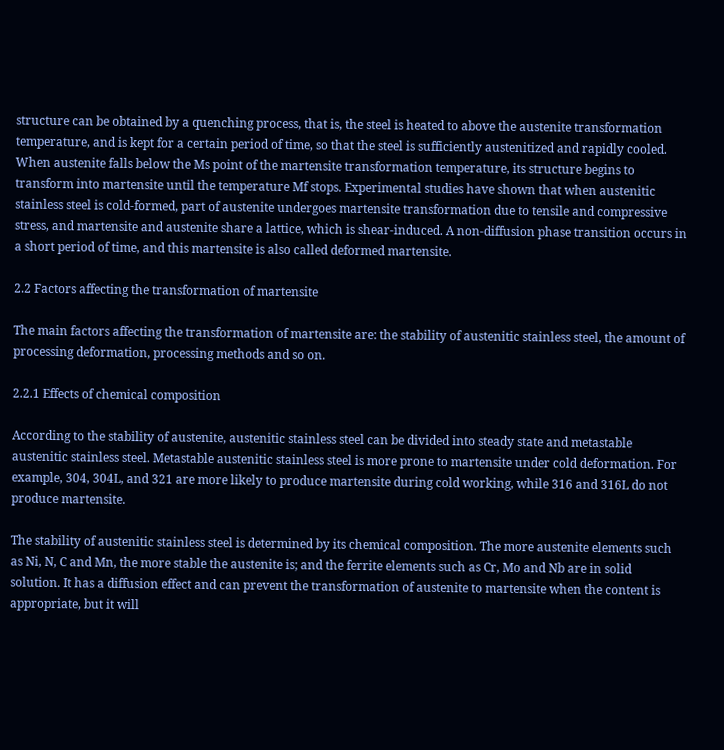structure can be obtained by a quenching process, that is, the steel is heated to above the austenite transformation temperature, and is kept for a certain period of time, so that the steel is sufficiently austenitized and rapidly cooled. When austenite falls below the Ms point of the martensite transformation temperature, its structure begins to transform into martensite until the temperature Mf stops. Experimental studies have shown that when austenitic stainless steel is cold-formed, part of austenite undergoes martensite transformation due to tensile and compressive stress, and martensite and austenite share a lattice, which is shear-induced. A non-diffusion phase transition occurs in a short period of time, and this martensite is also called deformed martensite.

2.2 Factors affecting the transformation of martensite

The main factors affecting the transformation of martensite are: the stability of austenitic stainless steel, the amount of processing deformation, processing methods and so on.

2.2.1 Effects of chemical composition

According to the stability of austenite, austenitic stainless steel can be divided into steady state and metastable austenitic stainless steel. Metastable austenitic stainless steel is more prone to martensite under cold deformation. For example, 304, 304L, and 321 are more likely to produce martensite during cold working, while 316 and 316L do not produce martensite.

The stability of austenitic stainless steel is determined by its chemical composition. The more austenite elements such as Ni, N, C and Mn, the more stable the austenite is; and the ferrite elements such as Cr, Mo and Nb are in solid solution. It has a diffusion effect and can prevent the transformation of austenite to martensite when the content is appropriate, but it will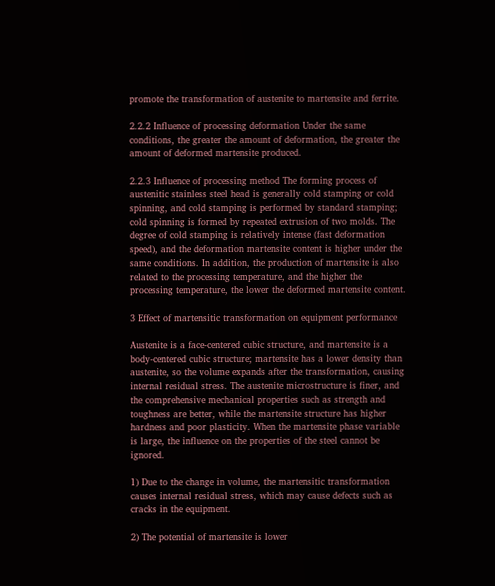promote the transformation of austenite to martensite and ferrite.

2.2.2 Influence of processing deformation Under the same conditions, the greater the amount of deformation, the greater the amount of deformed martensite produced.

2.2.3 Influence of processing method The forming process of austenitic stainless steel head is generally cold stamping or cold spinning, and cold stamping is performed by standard stamping; cold spinning is formed by repeated extrusion of two molds. The degree of cold stamping is relatively intense (fast deformation speed), and the deformation martensite content is higher under the same conditions. In addition, the production of martensite is also related to the processing temperature, and the higher the processing temperature, the lower the deformed martensite content.

3 Effect of martensitic transformation on equipment performance

Austenite is a face-centered cubic structure, and martensite is a body-centered cubic structure; martensite has a lower density than austenite, so the volume expands after the transformation, causing internal residual stress. The austenite microstructure is finer, and the comprehensive mechanical properties such as strength and toughness are better, while the martensite structure has higher hardness and poor plasticity. When the martensite phase variable is large, the influence on the properties of the steel cannot be ignored.

1) Due to the change in volume, the martensitic transformation causes internal residual stress, which may cause defects such as cracks in the equipment.

2) The potential of martensite is lower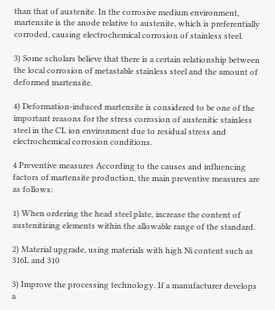than that of austenite. In the corrosive medium environment, martensite is the anode relative to austenite, which is preferentially corroded, causing electrochemical corrosion of stainless steel.

3) Some scholars believe that there is a certain relationship between the local corrosion of metastable stainless steel and the amount of deformed martensite.

4) Deformation-induced martensite is considered to be one of the important reasons for the stress corrosion of austenitic stainless steel in the CL ion environment due to residual stress and electrochemical corrosion conditions.

4 Preventive measures According to the causes and influencing factors of martensite production, the main preventive measures are as follows:

1) When ordering the head steel plate, increase the content of austenitizing elements within the allowable range of the standard.

2) Material upgrade, using materials with high Ni content such as 316L and 310

3) Improve the processing technology. If a manufacturer develops a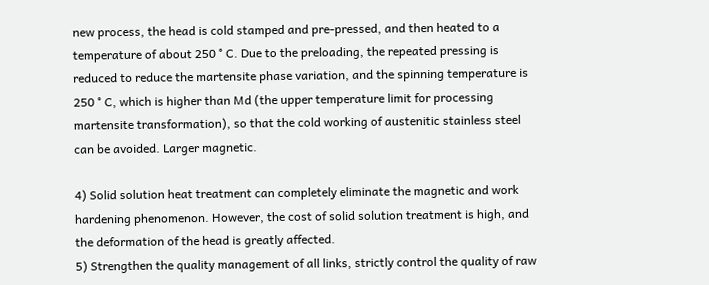new process, the head is cold stamped and pre-pressed, and then heated to a temperature of about 250 ° C. Due to the preloading, the repeated pressing is reduced to reduce the martensite phase variation, and the spinning temperature is 250 ° C, which is higher than Md (the upper temperature limit for processing martensite transformation), so that the cold working of austenitic stainless steel can be avoided. Larger magnetic.

4) Solid solution heat treatment can completely eliminate the magnetic and work hardening phenomenon. However, the cost of solid solution treatment is high, and the deformation of the head is greatly affected.
5) Strengthen the quality management of all links, strictly control the quality of raw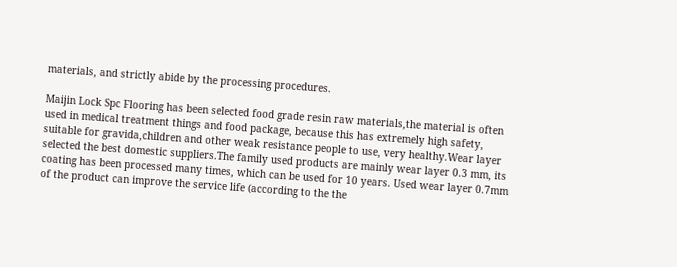materials, and strictly abide by the processing procedures.

Maijin Lock Spc Flooring has been selected food grade resin raw materials,the material is often used in medical treatment things and food package, because this has extremely high safety, suitable for gravida,children and other weak resistance people to use, very healthy.Wear layer selected the best domestic suppliers.The family used products are mainly wear layer 0.3 mm, its coating has been processed many times, which can be used for 10 years. Used wear layer 0.7mm of the product can improve the service life (according to the the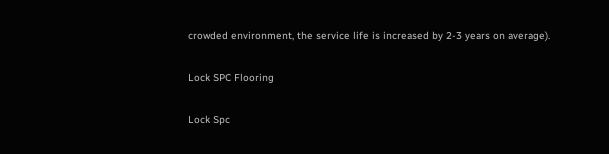crowded environment, the service life is increased by 2-3 years on average).

Lock SPC Flooring

Lock Spc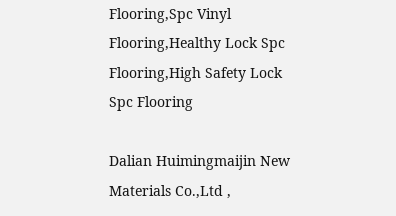Flooring,Spc Vinyl Flooring,Healthy Lock Spc Flooring,High Safety Lock Spc Flooring

Dalian Huimingmaijin New Materials Co.,Ltd ,